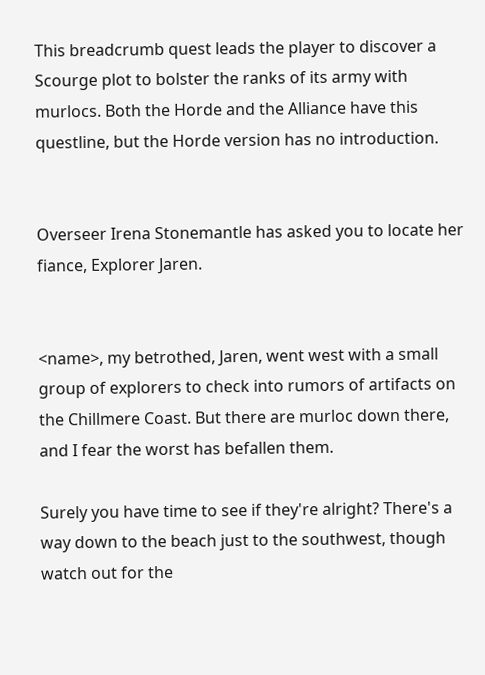This breadcrumb quest leads the player to discover a Scourge plot to bolster the ranks of its army with murlocs. Both the Horde and the Alliance have this questline, but the Horde version has no introduction.


Overseer Irena Stonemantle has asked you to locate her fiance, Explorer Jaren.


<name>, my betrothed, Jaren, went west with a small group of explorers to check into rumors of artifacts on the Chillmere Coast. But there are murloc down there, and I fear the worst has befallen them.

Surely you have time to see if they're alright? There's a way down to the beach just to the southwest, though watch out for the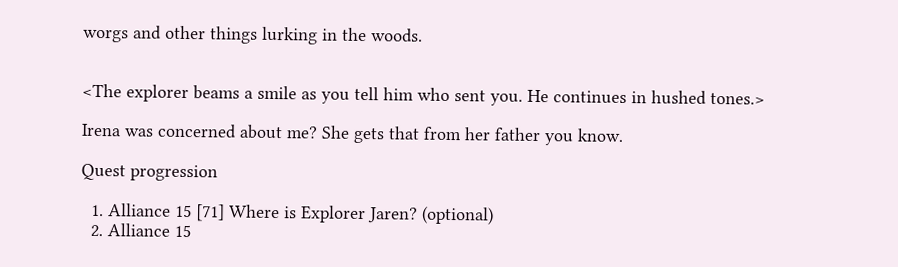worgs and other things lurking in the woods.


<The explorer beams a smile as you tell him who sent you. He continues in hushed tones.>

Irena was concerned about me? She gets that from her father you know.

Quest progression

  1. Alliance 15 [71] Where is Explorer Jaren? (optional)
  2. Alliance 15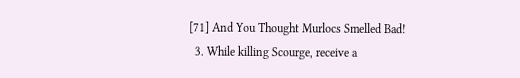[71] And You Thought Murlocs Smelled Bad!
  3. While killing Scourge, receive a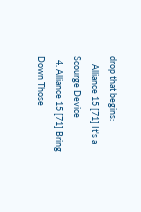drop that begins:
    Alliance 15 [71] It's a Scourge Device
  4. Alliance 15 [71] Bring Down Those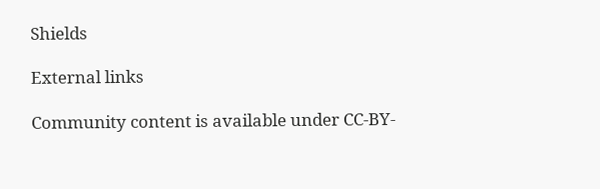Shields

External links

Community content is available under CC-BY-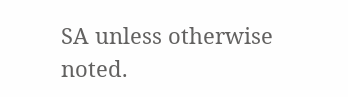SA unless otherwise noted.